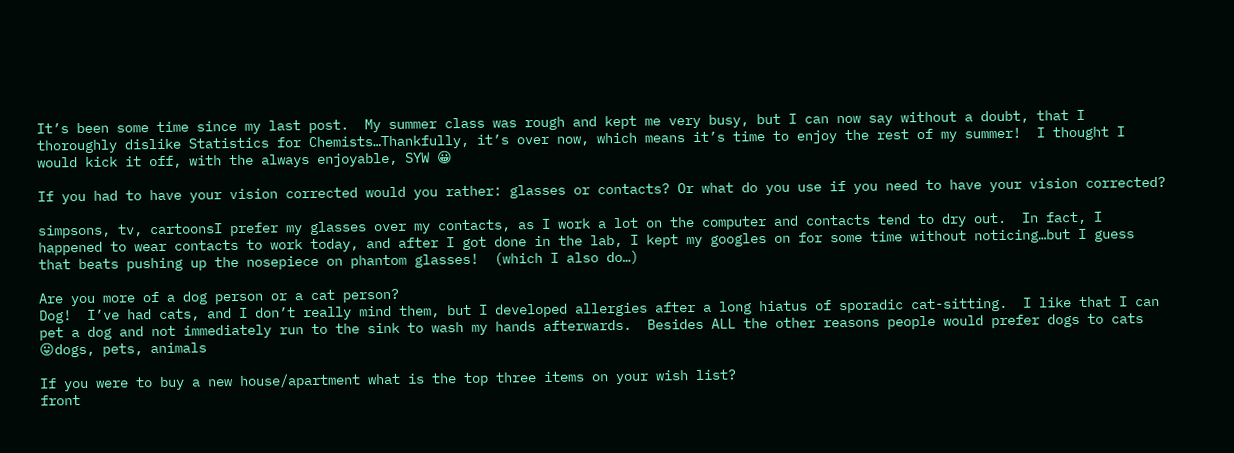It’s been some time since my last post.  My summer class was rough and kept me very busy, but I can now say without a doubt, that I thoroughly dislike Statistics for Chemists…Thankfully, it’s over now, which means it’s time to enjoy the rest of my summer!  I thought I would kick it off, with the always enjoyable, SYW 😀

If you had to have your vision corrected would you rather: glasses or contacts? Or what do you use if you need to have your vision corrected?

simpsons, tv, cartoonsI prefer my glasses over my contacts, as I work a lot on the computer and contacts tend to dry out.  In fact, I happened to wear contacts to work today, and after I got done in the lab, I kept my googles on for some time without noticing…but I guess that beats pushing up the nosepiece on phantom glasses!  (which I also do…)

Are you more of a dog person or a cat person?
Dog!  I’ve had cats, and I don’t really mind them, but I developed allergies after a long hiatus of sporadic cat-sitting.  I like that I can pet a dog and not immediately run to the sink to wash my hands afterwards.  Besides ALL the other reasons people would prefer dogs to cats 😛dogs, pets, animals

If you were to buy a new house/apartment what is the top three items on your wish list?
front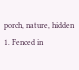porch, nature, hidden
1. Fenced in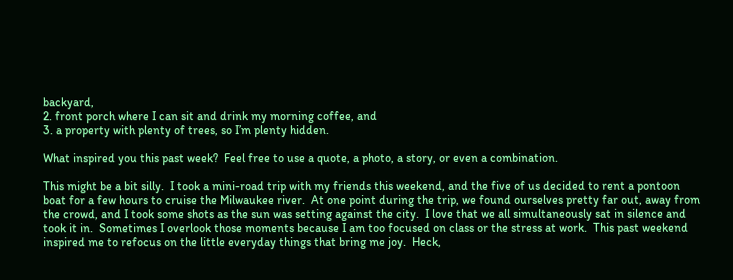backyard,
2. front porch where I can sit and drink my morning coffee, and
3. a property with plenty of trees, so I’m plenty hidden.

What inspired you this past week?  Feel free to use a quote, a photo, a story, or even a combination.

This might be a bit silly.  I took a mini-road trip with my friends this weekend, and the five of us decided to rent a pontoon boat for a few hours to cruise the Milwaukee river.  At one point during the trip, we found ourselves pretty far out, away from the crowd, and I took some shots as the sun was setting against the city.  I love that we all simultaneously sat in silence and took it in.  Sometimes I overlook those moments because I am too focused on class or the stress at work.  This past weekend inspired me to refocus on the little everyday things that bring me joy.  Heck,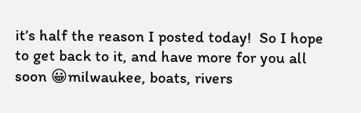it’s half the reason I posted today!  So I hope to get back to it, and have more for you all soon 😀milwaukee, boats, rivers